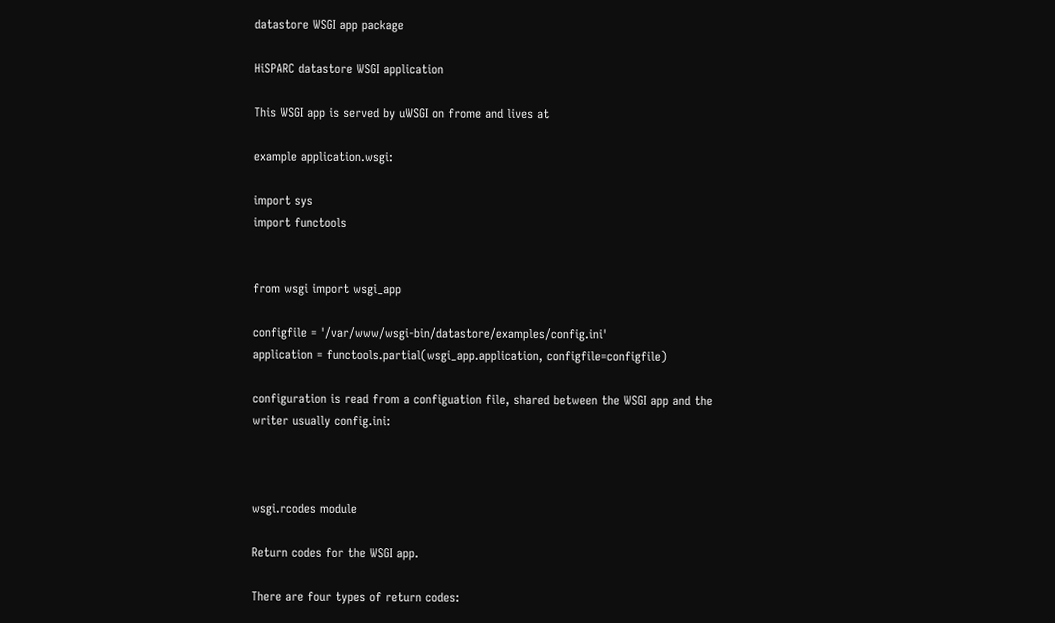datastore WSGI app package

HiSPARC datastore WSGI application

This WSGI app is served by uWSGI on frome and lives at

example application.wsgi:

import sys
import functools


from wsgi import wsgi_app

configfile = '/var/www/wsgi-bin/datastore/examples/config.ini'
application = functools.partial(wsgi_app.application, configfile=configfile)

configuration is read from a configuation file, shared between the WSGI app and the writer usually config.ini:



wsgi.rcodes module

Return codes for the WSGI app.

There are four types of return codes: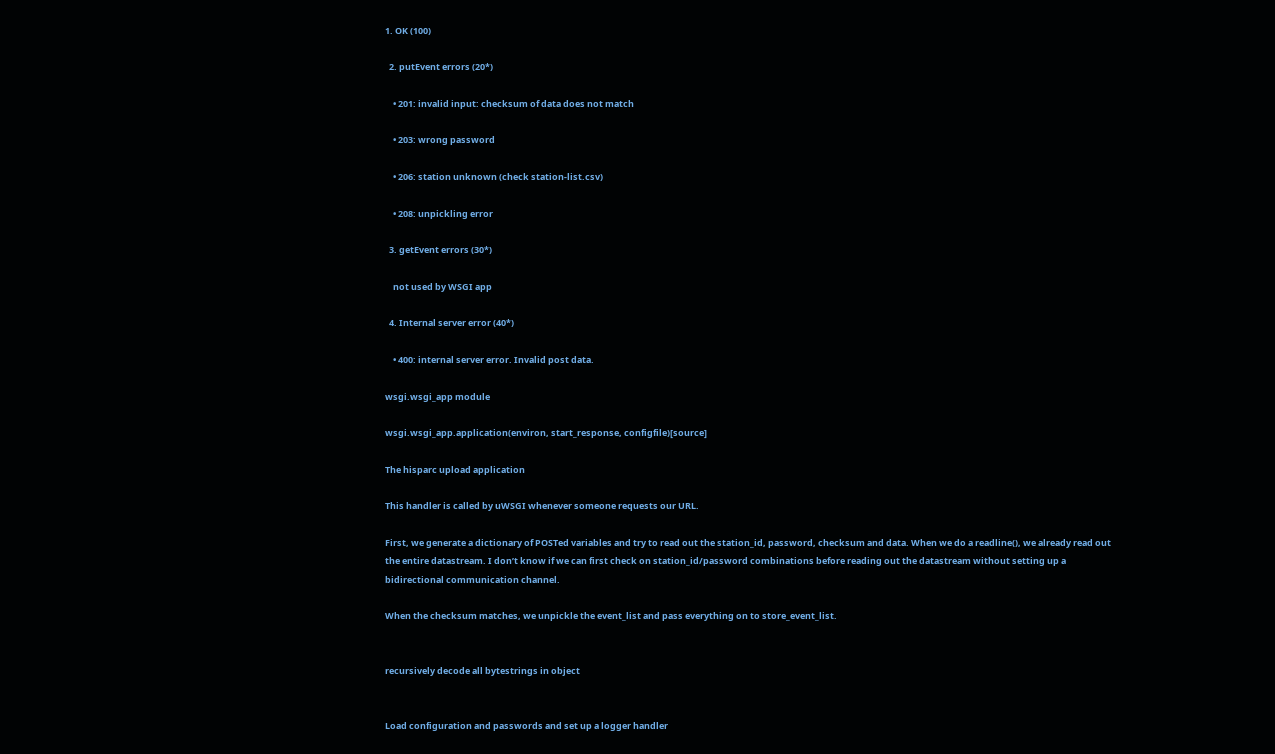1. OK (100)

  2. putEvent errors (20*)

    • 201: invalid input: checksum of data does not match

    • 203: wrong password

    • 206: station unknown (check station-list.csv)

    • 208: unpickling error

  3. getEvent errors (30*)

    not used by WSGI app

  4. Internal server error (40*)

    • 400: internal server error. Invalid post data.

wsgi.wsgi_app module

wsgi.wsgi_app.application(environ, start_response, configfile)[source]

The hisparc upload application

This handler is called by uWSGI whenever someone requests our URL.

First, we generate a dictionary of POSTed variables and try to read out the station_id, password, checksum and data. When we do a readline(), we already read out the entire datastream. I don’t know if we can first check on station_id/password combinations before reading out the datastream without setting up a bidirectional communication channel.

When the checksum matches, we unpickle the event_list and pass everything on to store_event_list.


recursively decode all bytestrings in object


Load configuration and passwords and set up a logger handler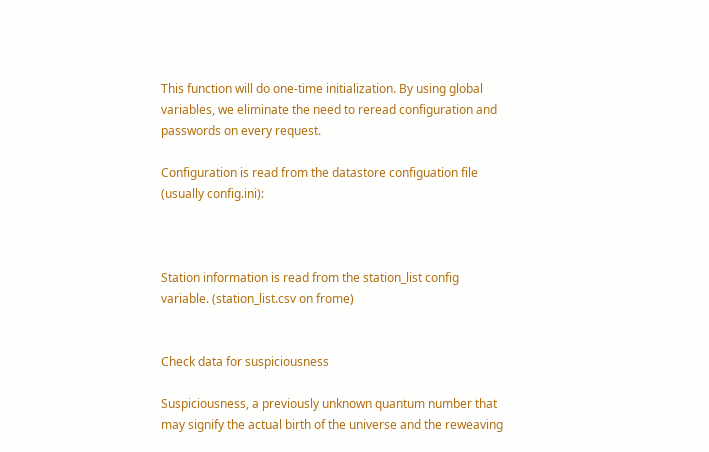This function will do one-time initialization. By using global variables, we eliminate the need to reread configuration and passwords on every request.

Configuration is read from the datastore configuation file (usually config.ini):



Station information is read from the station_list config variable. (station_list.csv on frome)


Check data for suspiciousness

Suspiciousness, a previously unknown quantum number that may signify the actual birth of the universe and the reweaving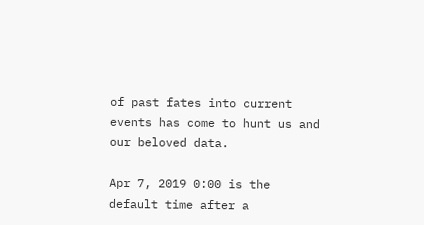of past fates into current events has come to hunt us and our beloved data.

Apr 7, 2019 0:00 is the default time after a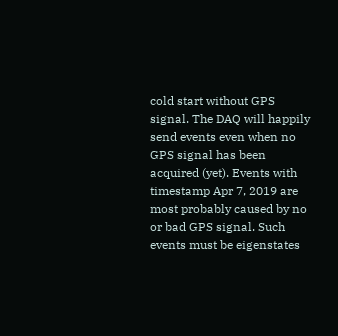cold start without GPS signal. The DAQ will happily send events even when no GPS signal has been acquired (yet). Events with timestamp Apr 7, 2019 are most probably caused by no or bad GPS signal. Such events must be eigenstates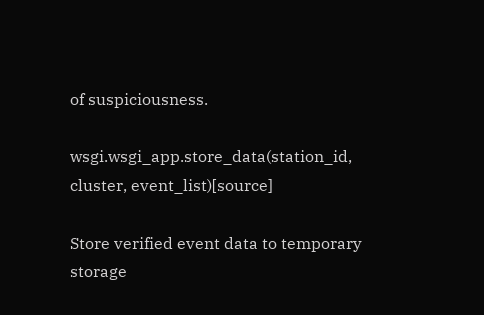of suspiciousness.

wsgi.wsgi_app.store_data(station_id, cluster, event_list)[source]

Store verified event data to temporary storage